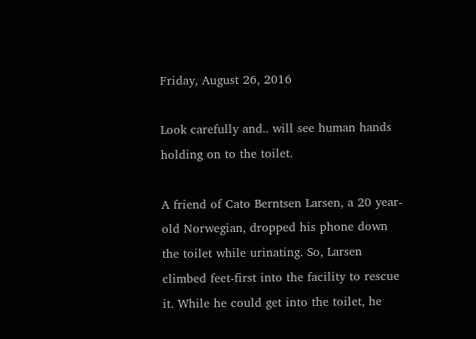Friday, August 26, 2016

Look carefully and.. will see human hands holding on to the toilet.

A friend of Cato Berntsen Larsen, a 20 year-old Norwegian, dropped his phone down the toilet while urinating. So, Larsen climbed feet-first into the facility to rescue it. While he could get into the toilet, he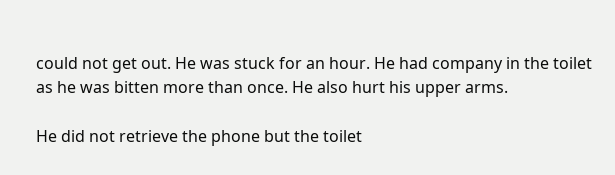could not get out. He was stuck for an hour. He had company in the toilet as he was bitten more than once. He also hurt his upper arms.

He did not retrieve the phone but the toilet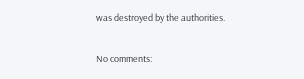was destroyed by the authorities.

No comments: